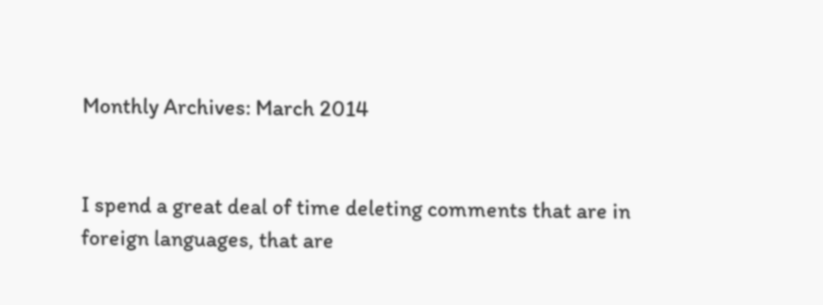Monthly Archives: March 2014


I spend a great deal of time deleting comments that are in foreign languages, that are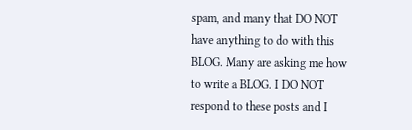spam, and many that DO NOT have anything to do with this BLOG. Many are asking me how to write a BLOG. I DO NOT respond to these posts and I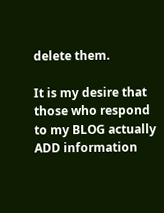delete them.

It is my desire that those who respond to my BLOG actually ADD information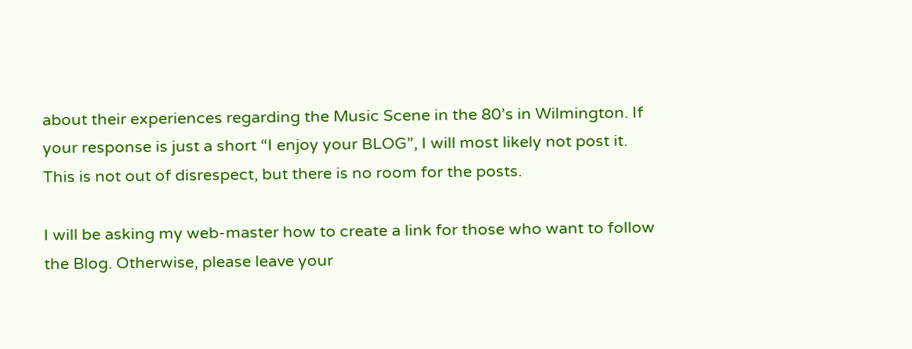about their experiences regarding the Music Scene in the 80’s in Wilmington. If your response is just a short “I enjoy your BLOG”, I will most likely not post it. This is not out of disrespect, but there is no room for the posts.

I will be asking my web-master how to create a link for those who want to follow the Blog. Otherwise, please leave your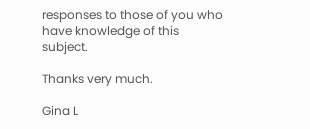responses to those of you who have knowledge of this subject.

Thanks very much.

Gina L